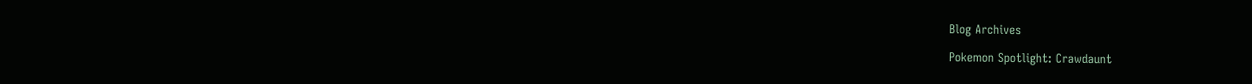Blog Archives

Pokemon Spotlight: Crawdaunt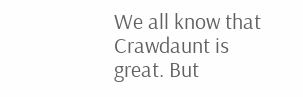We all know that Crawdaunt is great. But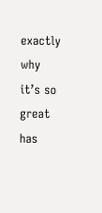exactly why it’s so great has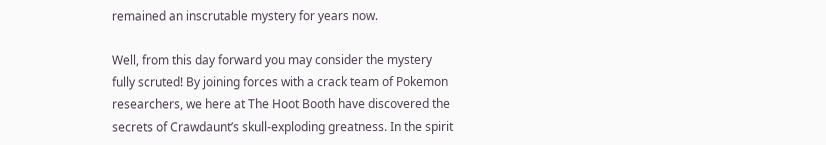remained an inscrutable mystery for years now.

Well, from this day forward you may consider the mystery fully scruted! By joining forces with a crack team of Pokemon researchers, we here at The Hoot Booth have discovered the secrets of Crawdaunt’s skull-exploding greatness. In the spirit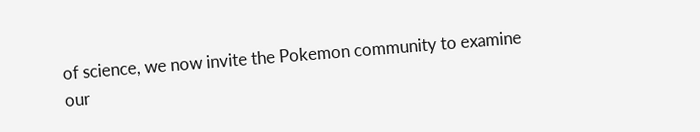of science, we now invite the Pokemon community to examine our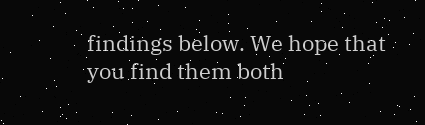findings below. We hope that you find them both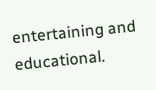entertaining and educational.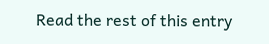Read the rest of this entry